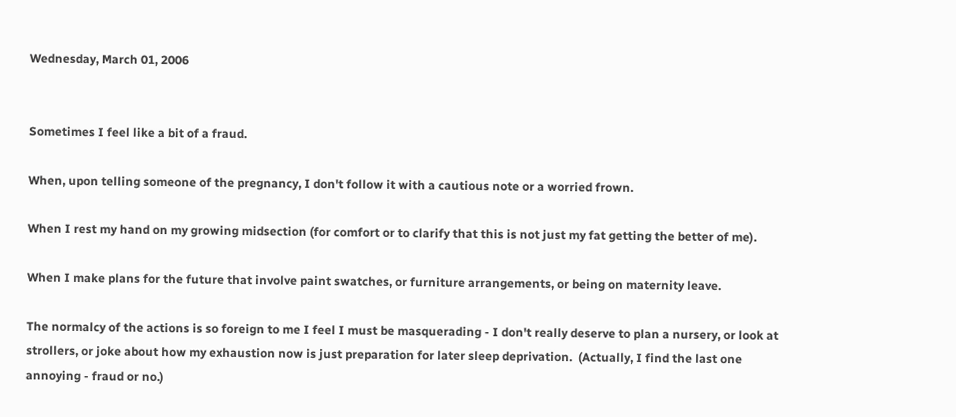Wednesday, March 01, 2006


Sometimes I feel like a bit of a fraud.

When, upon telling someone of the pregnancy, I don't follow it with a cautious note or a worried frown.

When I rest my hand on my growing midsection (for comfort or to clarify that this is not just my fat getting the better of me).

When I make plans for the future that involve paint swatches, or furniture arrangements, or being on maternity leave.

The normalcy of the actions is so foreign to me I feel I must be masquerading - I don't really deserve to plan a nursery, or look at strollers, or joke about how my exhaustion now is just preparation for later sleep deprivation.  (Actually, I find the last one annoying - fraud or no.)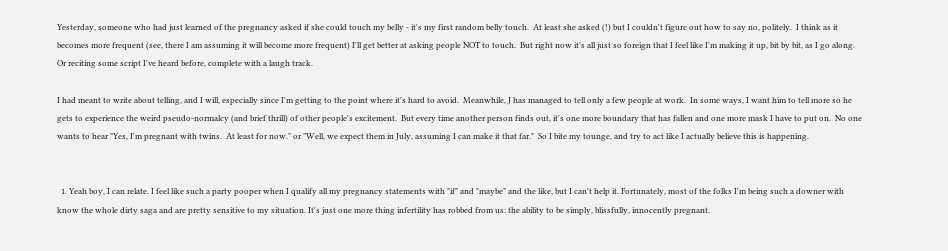Yesterday, someone who had just learned of the pregnancy asked if she could touch my belly - it's my first random belly touch.  At least she asked (!) but I couldn't figure out how to say no, politely.  I think as it becomes more frequent (see, there I am assuming it will become more frequent) I'll get better at asking people NOT to touch.  But right now it's all just so foreign that I feel like I'm making it up, bit by bit, as I go along.  Or reciting some script I've heard before, complete with a laugh track.

I had meant to write about telling, and I will, especially since I'm getting to the point where it's hard to avoid.  Meanwhile, J has managed to tell only a few people at work.  In some ways, I want him to tell more so he gets to experience the weird pseudo-normalcy (and brief thrill) of other people's excitement.  But every time another person finds out, it's one more boundary that has fallen and one more mask I have to put on.  No one wants to hear "Yes, I'm pregnant with twins.  At least for now." or "Well, we expect them in July, assuming I can make it that far."  So I bite my tounge, and try to act like I actually believe this is happening.


  1. Yeah boy, I can relate. I feel like such a party pooper when I qualify all my pregnancy statements with "if" and "maybe" and the like, but I can't help it. Fortunately, most of the folks I'm being such a downer with know the whole dirty saga and are pretty sensitive to my situation. It's just one more thing infertility has robbed from us: the ability to be simply, blissfully, innocently pregnant.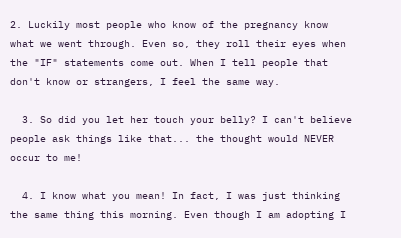2. Luckily most people who know of the pregnancy know what we went through. Even so, they roll their eyes when the "IF" statements come out. When I tell people that don't know or strangers, I feel the same way.

  3. So did you let her touch your belly? I can't believe people ask things like that... the thought would NEVER occur to me!

  4. I know what you mean! In fact, I was just thinking the same thing this morning. Even though I am adopting I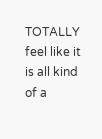TOTALLY feel like it is all kind of a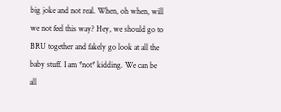big joke and not real. When, oh when, will we not feel this way? Hey, we should go to BRU together and fakely go look at all the baby stuff. I am *not* kidding. We can be all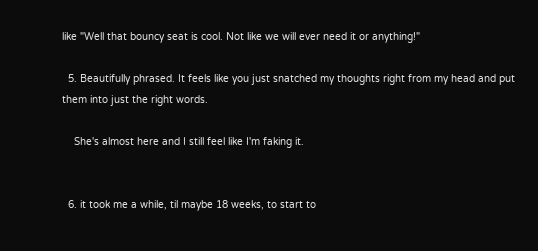like "Well that bouncy seat is cool. Not like we will ever need it or anything!"

  5. Beautifully phrased. It feels like you just snatched my thoughts right from my head and put them into just the right words.

    She's almost here and I still feel like I'm faking it.


  6. it took me a while, til maybe 18 weeks, to start to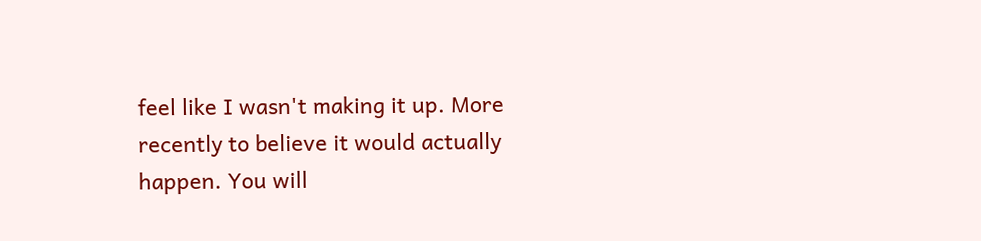feel like I wasn't making it up. More recently to believe it would actually happen. You will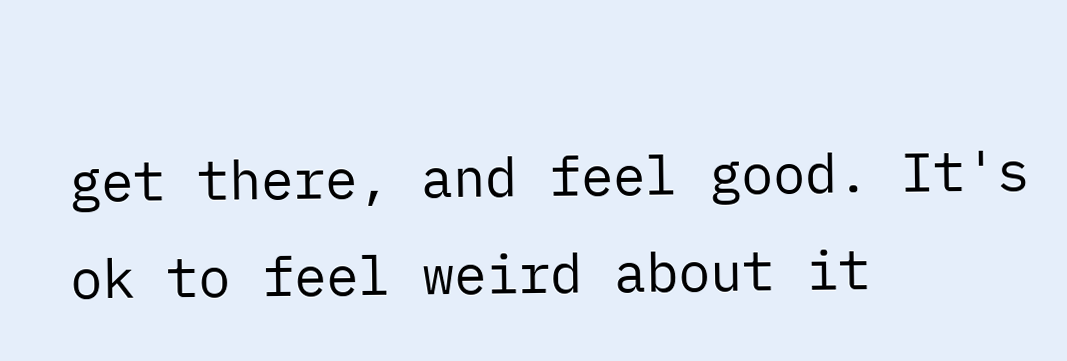get there, and feel good. It's ok to feel weird about it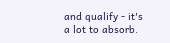and qualify - it's a lot to absorb.